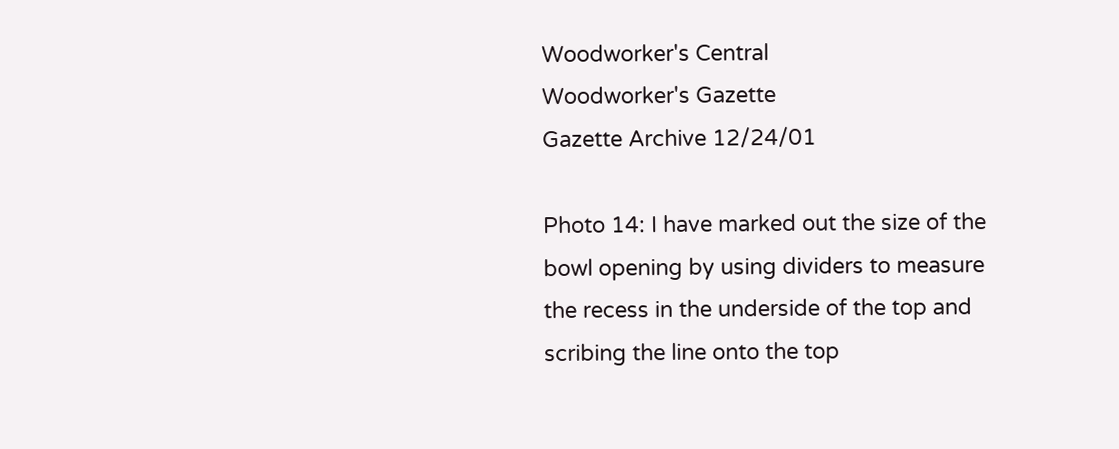Woodworker's Central
Woodworker's Gazette
Gazette Archive 12/24/01

Photo 14: I have marked out the size of the bowl opening by using dividers to measure the recess in the underside of the top and scribing the line onto the top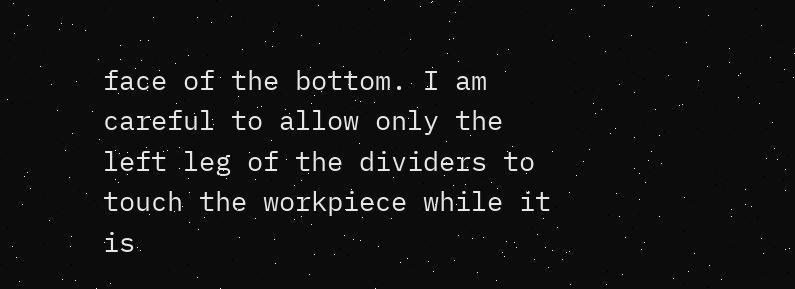face of the bottom. I am careful to allow only the left leg of the dividers to touch the workpiece while it is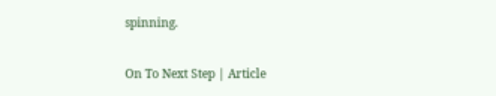spinning.

On To Next Step | Article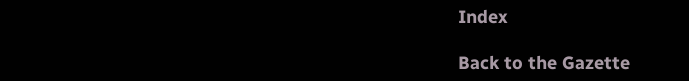Index

Back to the Gazette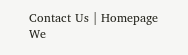Contact Us | Homepage
We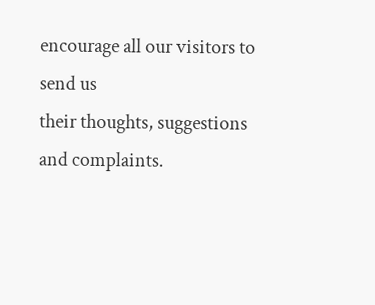encourage all our visitors to send us
their thoughts, suggestions and complaints.